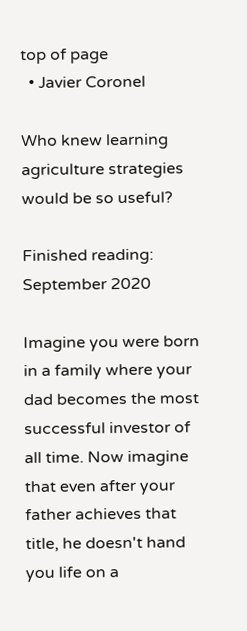top of page
  • Javier Coronel

Who knew learning agriculture strategies would be so useful?

Finished reading: September 2020

Imagine you were born in a family where your dad becomes the most successful investor of all time. Now imagine that even after your father achieves that title, he doesn't hand you life on a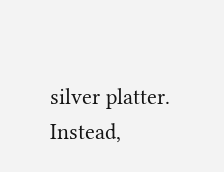silver platter. Instead,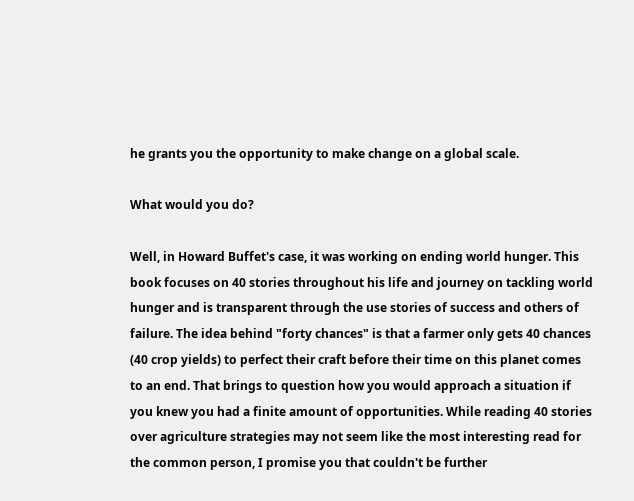he grants you the opportunity to make change on a global scale.

What would you do?

Well, in Howard Buffet's case, it was working on ending world hunger. This book focuses on 40 stories throughout his life and journey on tackling world hunger and is transparent through the use stories of success and others of failure. The idea behind "forty chances" is that a farmer only gets 40 chances (40 crop yields) to perfect their craft before their time on this planet comes to an end. That brings to question how you would approach a situation if you knew you had a finite amount of opportunities. While reading 40 stories over agriculture strategies may not seem like the most interesting read for the common person, I promise you that couldn't be further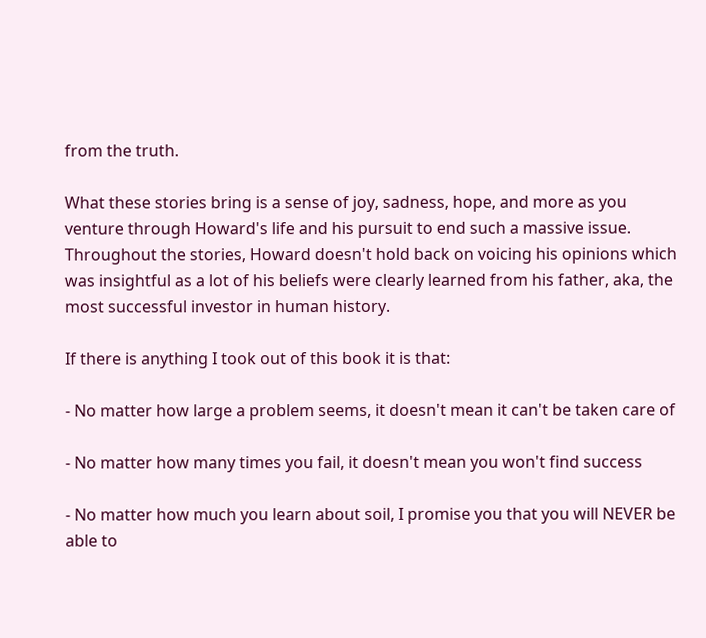from the truth.

What these stories bring is a sense of joy, sadness, hope, and more as you venture through Howard's life and his pursuit to end such a massive issue. Throughout the stories, Howard doesn't hold back on voicing his opinions which was insightful as a lot of his beliefs were clearly learned from his father, aka, the most successful investor in human history.

If there is anything I took out of this book it is that:

- No matter how large a problem seems, it doesn't mean it can't be taken care of

- No matter how many times you fail, it doesn't mean you won't find success

- No matter how much you learn about soil, I promise you that you will NEVER be able to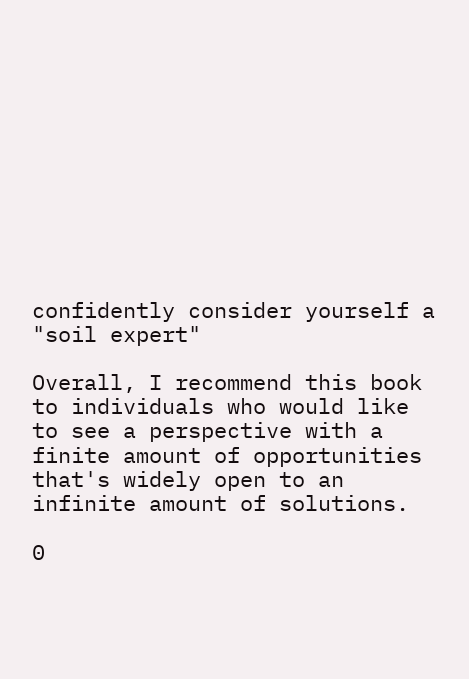confidently consider yourself a "soil expert"

Overall, I recommend this book to individuals who would like to see a perspective with a finite amount of opportunities that's widely open to an infinite amount of solutions.

0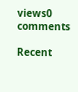views0 comments

Recent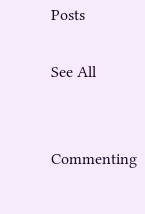Posts

See All


Commenting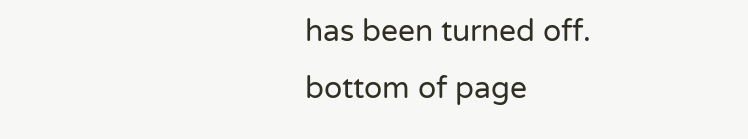has been turned off.
bottom of page